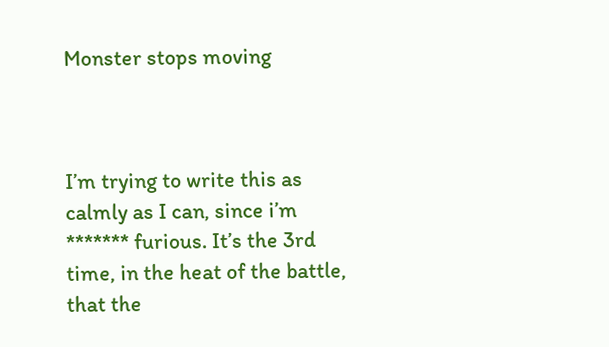Monster stops moving



I’m trying to write this as calmly as I can, since i’m ******* furious. It’s the 3rd time, in the heat of the battle, that the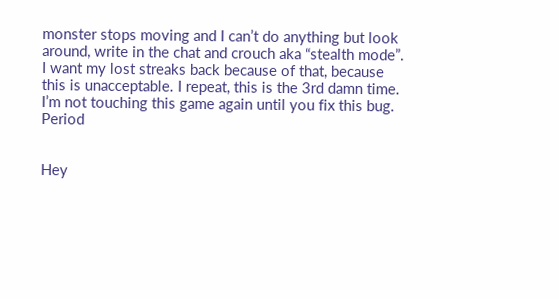monster stops moving and I can’t do anything but look around, write in the chat and crouch aka “stealth mode”. I want my lost streaks back because of that, because this is unacceptable. I repeat, this is the 3rd damn time. I’m not touching this game again until you fix this bug. Period


Hey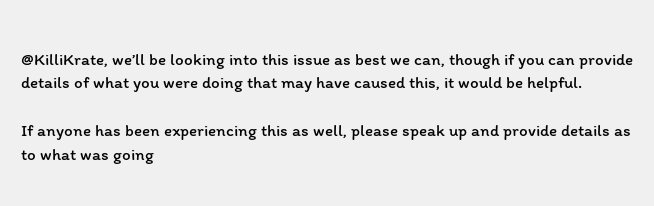@KilliKrate, we’ll be looking into this issue as best we can, though if you can provide details of what you were doing that may have caused this, it would be helpful.

If anyone has been experiencing this as well, please speak up and provide details as to what was going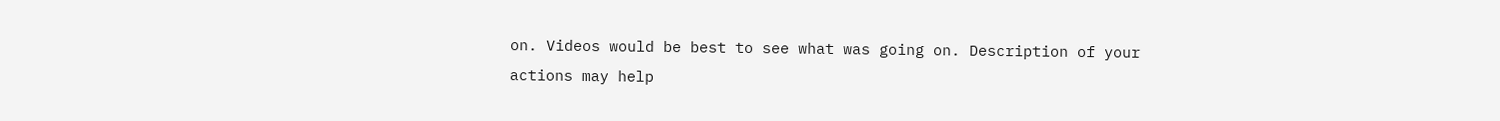on. Videos would be best to see what was going on. Description of your actions may help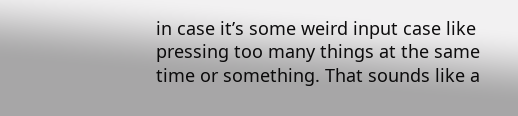in case it’s some weird input case like pressing too many things at the same time or something. That sounds like a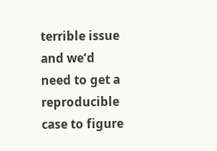terrible issue and we’d need to get a reproducible case to figure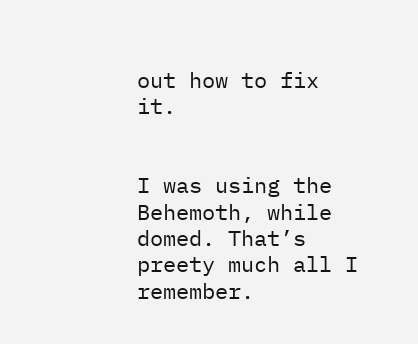out how to fix it.


I was using the Behemoth, while domed. That’s preety much all I remember.